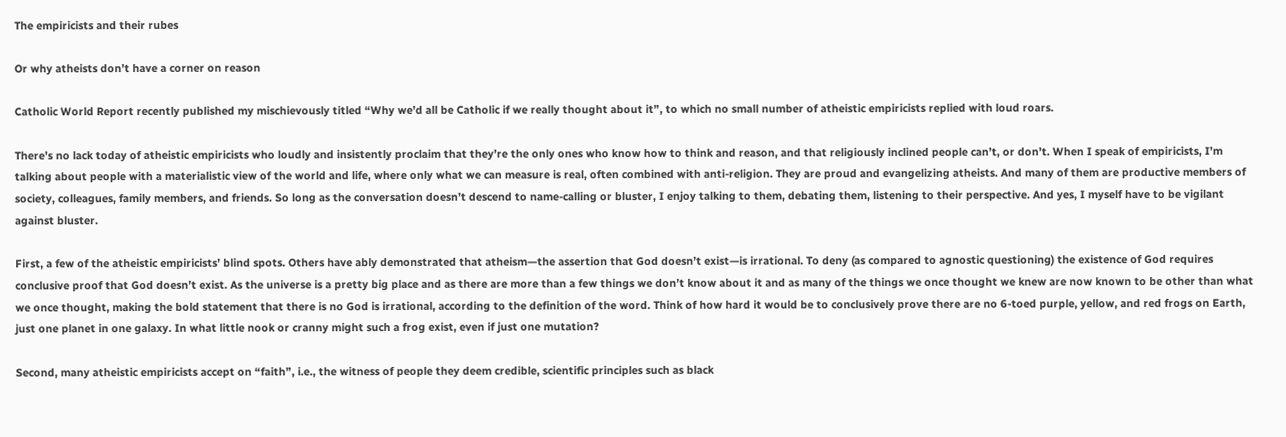The empiricists and their rubes

Or why atheists don’t have a corner on reason

Catholic World Report recently published my mischievously titled “Why we’d all be Catholic if we really thought about it”, to which no small number of atheistic empiricists replied with loud roars.

There’s no lack today of atheistic empiricists who loudly and insistently proclaim that they’re the only ones who know how to think and reason, and that religiously inclined people can’t, or don’t. When I speak of empiricists, I’m talking about people with a materialistic view of the world and life, where only what we can measure is real, often combined with anti-religion. They are proud and evangelizing atheists. And many of them are productive members of society, colleagues, family members, and friends. So long as the conversation doesn’t descend to name-calling or bluster, I enjoy talking to them, debating them, listening to their perspective. And yes, I myself have to be vigilant against bluster.

First, a few of the atheistic empiricists’ blind spots. Others have ably demonstrated that atheism—the assertion that God doesn’t exist—is irrational. To deny (as compared to agnostic questioning) the existence of God requires conclusive proof that God doesn’t exist. As the universe is a pretty big place and as there are more than a few things we don’t know about it and as many of the things we once thought we knew are now known to be other than what we once thought, making the bold statement that there is no God is irrational, according to the definition of the word. Think of how hard it would be to conclusively prove there are no 6-toed purple, yellow, and red frogs on Earth, just one planet in one galaxy. In what little nook or cranny might such a frog exist, even if just one mutation?

Second, many atheistic empiricists accept on “faith”, i.e., the witness of people they deem credible, scientific principles such as black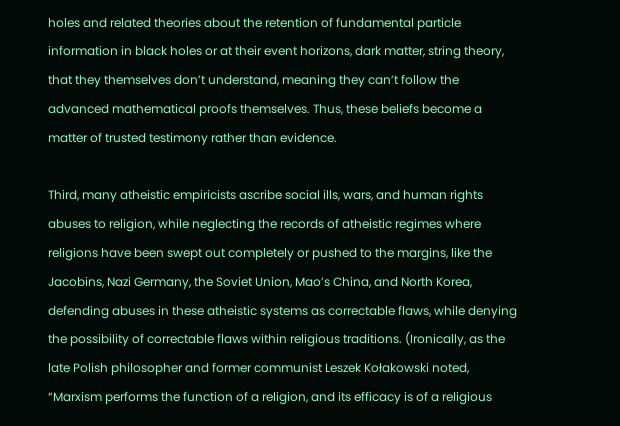holes and related theories about the retention of fundamental particle information in black holes or at their event horizons, dark matter, string theory, that they themselves don’t understand, meaning they can’t follow the advanced mathematical proofs themselves. Thus, these beliefs become a matter of trusted testimony rather than evidence.

Third, many atheistic empiricists ascribe social ills, wars, and human rights abuses to religion, while neglecting the records of atheistic regimes where religions have been swept out completely or pushed to the margins, like the Jacobins, Nazi Germany, the Soviet Union, Mao’s China, and North Korea, defending abuses in these atheistic systems as correctable flaws, while denying the possibility of correctable flaws within religious traditions. (Ironically, as the late Polish philosopher and former communist Leszek Kołakowski noted, “Marxism performs the function of a religion, and its efficacy is of a religious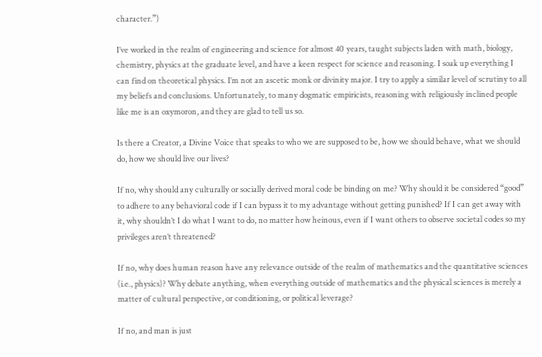character.”)

I’ve worked in the realm of engineering and science for almost 40 years, taught subjects laden with math, biology, chemistry, physics at the graduate level, and have a keen respect for science and reasoning. I soak up everything I can find on theoretical physics. I’m not an ascetic monk or divinity major. I try to apply a similar level of scrutiny to all my beliefs and conclusions. Unfortunately, to many dogmatic empiricists, reasoning with religiously inclined people like me is an oxymoron, and they are glad to tell us so.

Is there a Creator, a Divine Voice that speaks to who we are supposed to be, how we should behave, what we should do, how we should live our lives?

If no, why should any culturally or socially derived moral code be binding on me? Why should it be considered “good” to adhere to any behavioral code if I can bypass it to my advantage without getting punished? If I can get away with it, why shouldn’t I do what I want to do, no matter how heinous, even if I want others to observe societal codes so my privileges aren’t threatened?

If no, why does human reason have any relevance outside of the realm of mathematics and the quantitative sciences (i.e., physics)? Why debate anything, when everything outside of mathematics and the physical sciences is merely a matter of cultural perspective, or conditioning, or political leverage?

If no, and man is just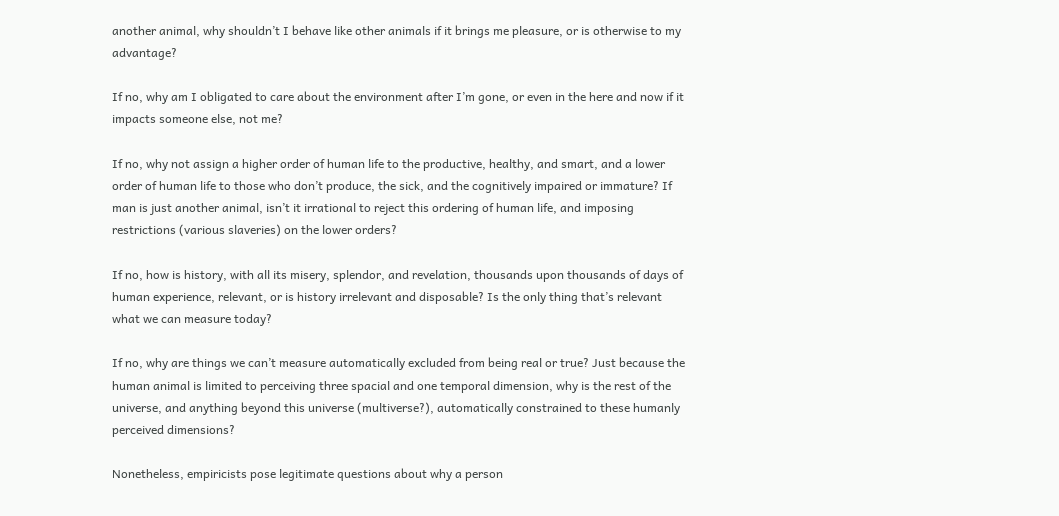another animal, why shouldn’t I behave like other animals if it brings me pleasure, or is otherwise to my advantage?

If no, why am I obligated to care about the environment after I’m gone, or even in the here and now if it impacts someone else, not me?

If no, why not assign a higher order of human life to the productive, healthy, and smart, and a lower order of human life to those who don’t produce, the sick, and the cognitively impaired or immature? If man is just another animal, isn’t it irrational to reject this ordering of human life, and imposing restrictions (various slaveries) on the lower orders?

If no, how is history, with all its misery, splendor, and revelation, thousands upon thousands of days of human experience, relevant, or is history irrelevant and disposable? Is the only thing that’s relevant what we can measure today?

If no, why are things we can’t measure automatically excluded from being real or true? Just because the human animal is limited to perceiving three spacial and one temporal dimension, why is the rest of the universe, and anything beyond this universe (multiverse?), automatically constrained to these humanly perceived dimensions?

Nonetheless, empiricists pose legitimate questions about why a person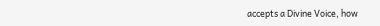accepts a Divine Voice, how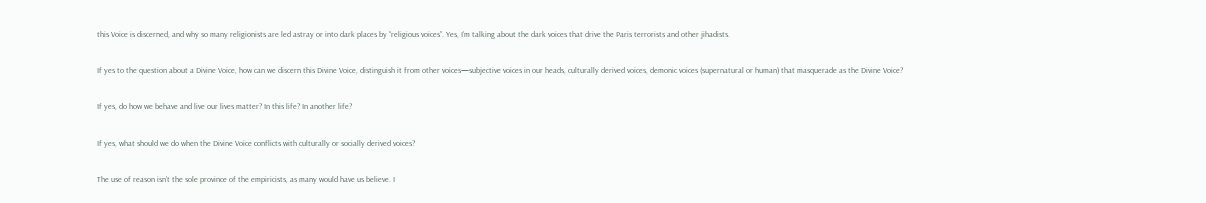this Voice is discerned, and why so many religionists are led astray or into dark places by “religious voices”. Yes, I’m talking about the dark voices that drive the Paris terrorists and other jihadists.

If yes to the question about a Divine Voice, how can we discern this Divine Voice, distinguish it from other voices—subjective voices in our heads, culturally derived voices, demonic voices (supernatural or human) that masquerade as the Divine Voice?

If yes, do how we behave and live our lives matter? In this life? In another life?

If yes, what should we do when the Divine Voice conflicts with culturally or socially derived voices?

The use of reason isn’t the sole province of the empiricists, as many would have us believe. I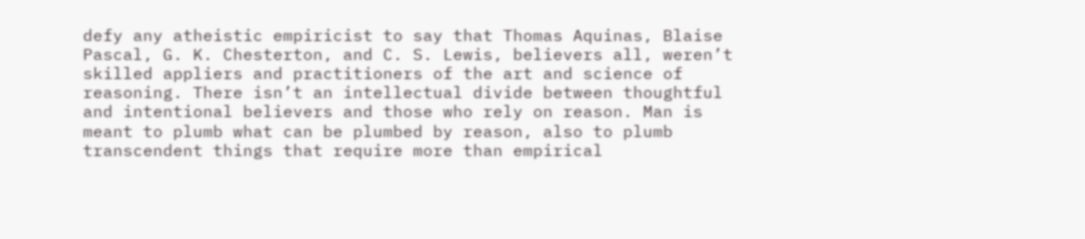defy any atheistic empiricist to say that Thomas Aquinas, Blaise Pascal, G. K. Chesterton, and C. S. Lewis, believers all, weren’t skilled appliers and practitioners of the art and science of reasoning. There isn’t an intellectual divide between thoughtful and intentional believers and those who rely on reason. Man is meant to plumb what can be plumbed by reason, also to plumb transcendent things that require more than empirical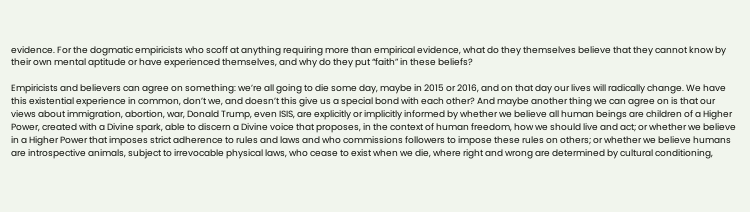evidence. For the dogmatic empiricists who scoff at anything requiring more than empirical evidence, what do they themselves believe that they cannot know by their own mental aptitude or have experienced themselves, and why do they put “faith” in these beliefs?

Empiricists and believers can agree on something: we’re all going to die some day, maybe in 2015 or 2016, and on that day our lives will radically change. We have this existential experience in common, don’t we, and doesn’t this give us a special bond with each other? And maybe another thing we can agree on is that our views about immigration, abortion, war, Donald Trump, even ISIS, are explicitly or implicitly informed by whether we believe all human beings are children of a Higher Power, created with a Divine spark, able to discern a Divine voice that proposes, in the context of human freedom, how we should live and act; or whether we believe in a Higher Power that imposes strict adherence to rules and laws and who commissions followers to impose these rules on others; or whether we believe humans are introspective animals, subject to irrevocable physical laws, who cease to exist when we die, where right and wrong are determined by cultural conditioning,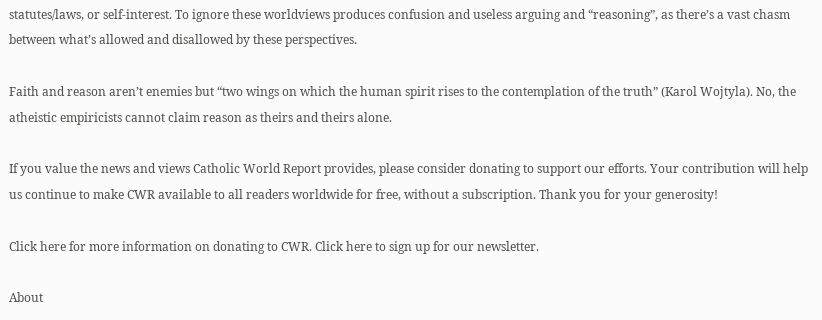statutes/laws, or self-interest. To ignore these worldviews produces confusion and useless arguing and “reasoning”, as there’s a vast chasm between what’s allowed and disallowed by these perspectives.

Faith and reason aren’t enemies but “two wings on which the human spirit rises to the contemplation of the truth” (Karol Wojtyla). No, the atheistic empiricists cannot claim reason as theirs and theirs alone.

If you value the news and views Catholic World Report provides, please consider donating to support our efforts. Your contribution will help us continue to make CWR available to all readers worldwide for free, without a subscription. Thank you for your generosity!

Click here for more information on donating to CWR. Click here to sign up for our newsletter.

About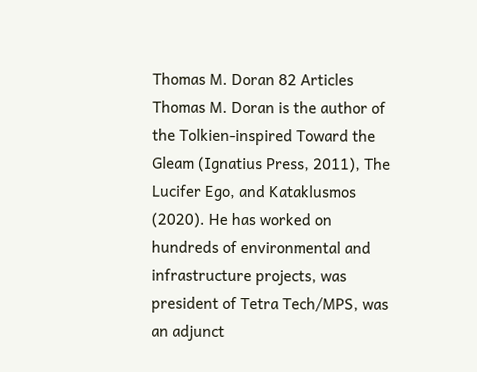Thomas M. Doran 82 Articles
Thomas M. Doran is the author of the Tolkien-inspired Toward the Gleam (Ignatius Press, 2011), The Lucifer Ego, and Kataklusmos (2020). He has worked on hundreds of environmental and infrastructure projects, was president of Tetra Tech/MPS, was an adjunct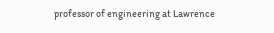professor of engineering at Lawrence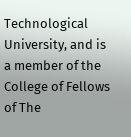Technological University, and is a member of the College of Fellows of The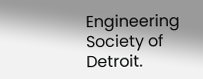Engineering Society of Detroit.